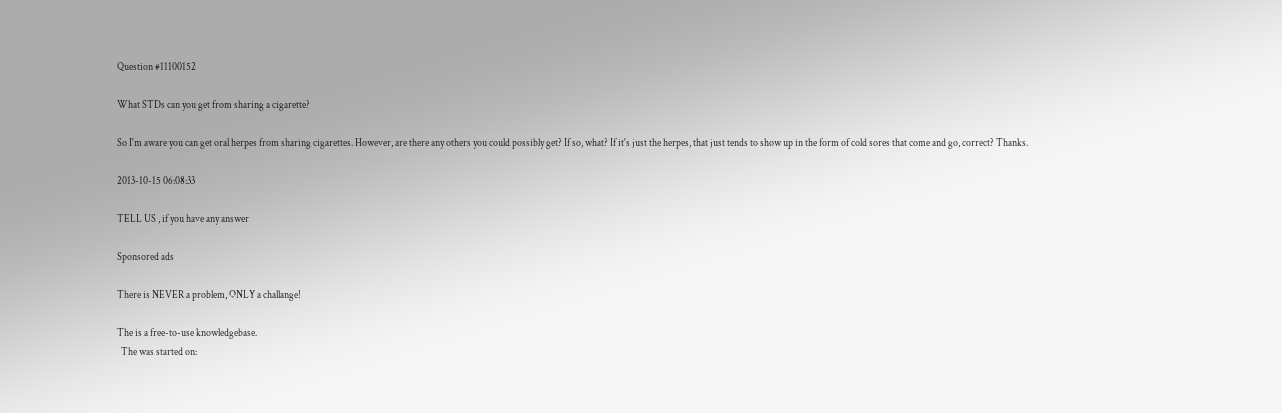Question #11100152

What STDs can you get from sharing a cigarette?

So I'm aware you can get oral herpes from sharing cigarettes. However, are there any others you could possibly get? If so, what? If it's just the herpes, that just tends to show up in the form of cold sores that come and go, correct? Thanks.

2013-10-15 06:08:33

TELL US , if you have any answer

Sponsored ads

There is NEVER a problem, ONLY a challange!

The is a free-to-use knowledgebase.
  The was started on: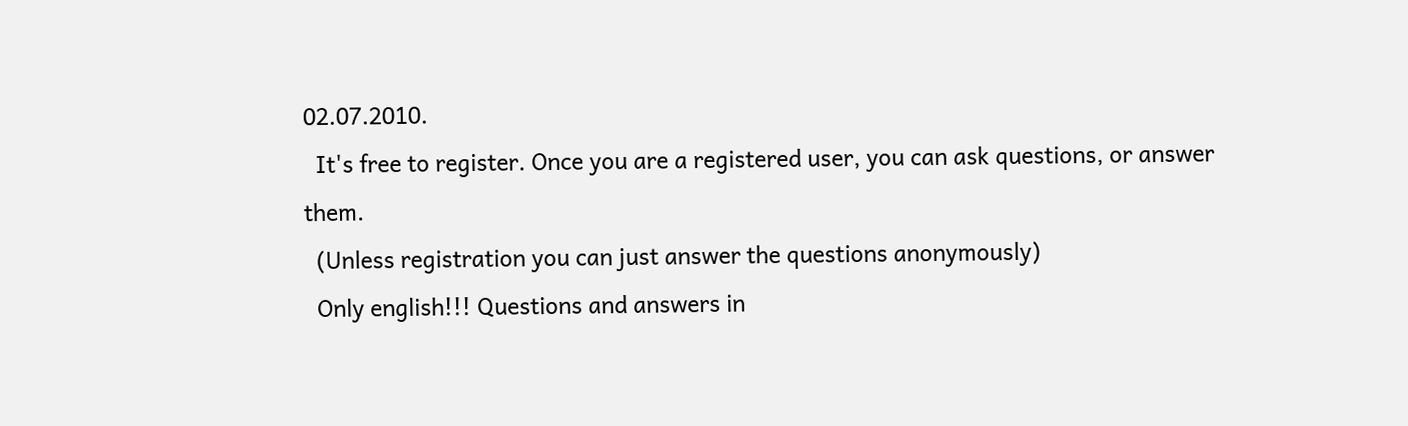02.07.2010.
  It's free to register. Once you are a registered user, you can ask questions, or answer them.
  (Unless registration you can just answer the questions anonymously)
  Only english!!! Questions and answers in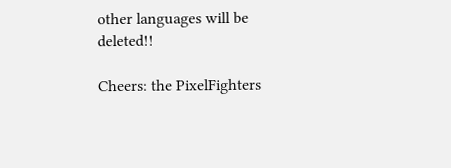other languages will be deleted!!

Cheers: the PixelFighters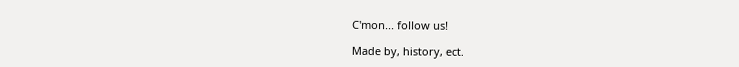C'mon... follow us!

Made by, history, ect.